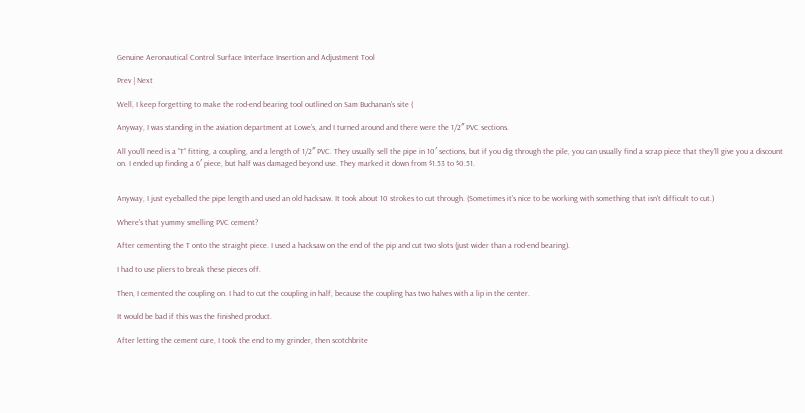Genuine Aeronautical Control Surface Interface Insertion and Adjustment Tool

Prev | Next

Well, I keep forgetting to make the rod-end bearing tool outlined on Sam Buchanan’s site (

Anyway, I was standing in the aviation department at Lowe’s, and I turned around and there were the 1/2″ PVC sections.

All you’ll need is a “T” fitting, a coupling, and a length of 1/2″ PVC. They usually sell the pipe in 10′ sections, but if you dig through the pile, you can usually find a scrap piece that they’ll give you a discount on. I ended up finding a 6′ piece, but half was damaged beyond use. They marked it down from $1.53 to $0.51.


Anyway, I just eyeballed the pipe length and used an old hacksaw. It took about 10 strokes to cut through. (Sometimes it’s nice to be working with something that isn’t difficult to cut.)

Where's that yummy smelling PVC cement?

After cementing the T onto the straight piece. I used a hacksaw on the end of the pip and cut two slots (just wider than a rod-end bearing).

I had to use pliers to break these pieces off.

Then, I cemented the coupling on. I had to cut the coupling in half, because the coupling has two halves with a lip in the center.

It would be bad if this was the finished product.

After letting the cement cure, I took the end to my grinder, then scotchbrite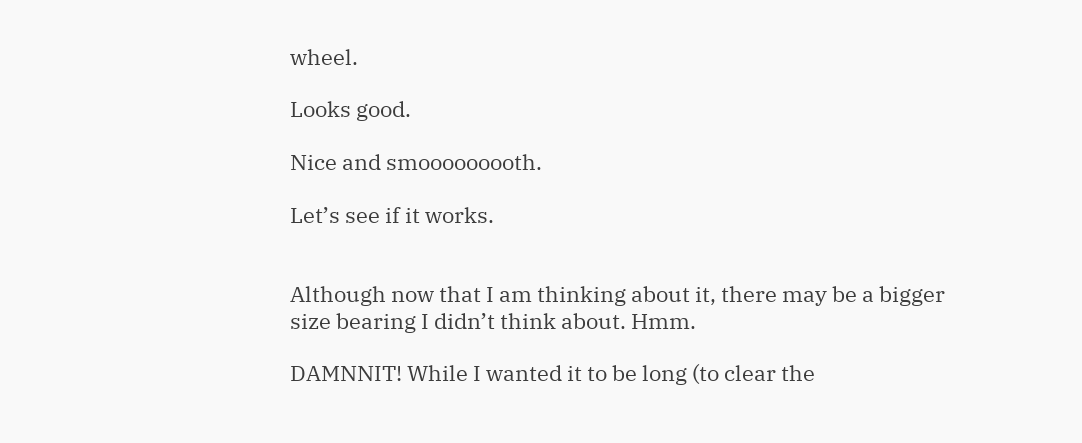wheel.

Looks good.

Nice and smooooooooth.

Let’s see if it works.


Although now that I am thinking about it, there may be a bigger size bearing I didn’t think about. Hmm.

DAMNNIT! While I wanted it to be long (to clear the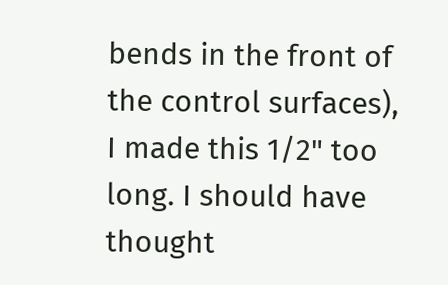bends in the front of the control surfaces), I made this 1/2" too long. I should have thought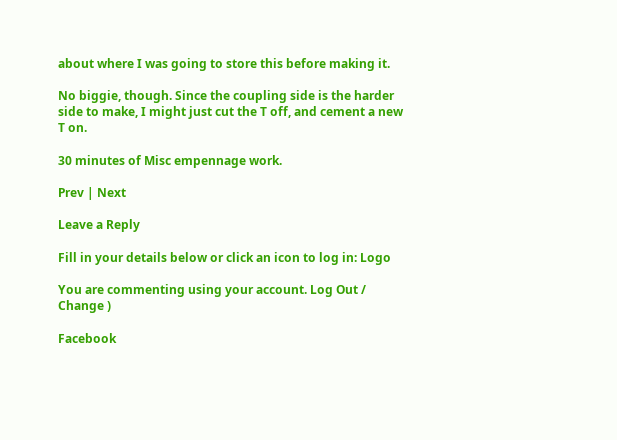about where I was going to store this before making it.

No biggie, though. Since the coupling side is the harder side to make, I might just cut the T off, and cement a new T on.

30 minutes of Misc empennage work.

Prev | Next

Leave a Reply

Fill in your details below or click an icon to log in: Logo

You are commenting using your account. Log Out /  Change )

Facebook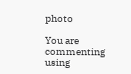photo

You are commenting using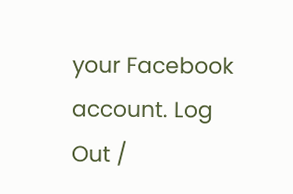your Facebook account. Log Out /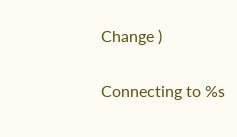Change )

Connecting to %s